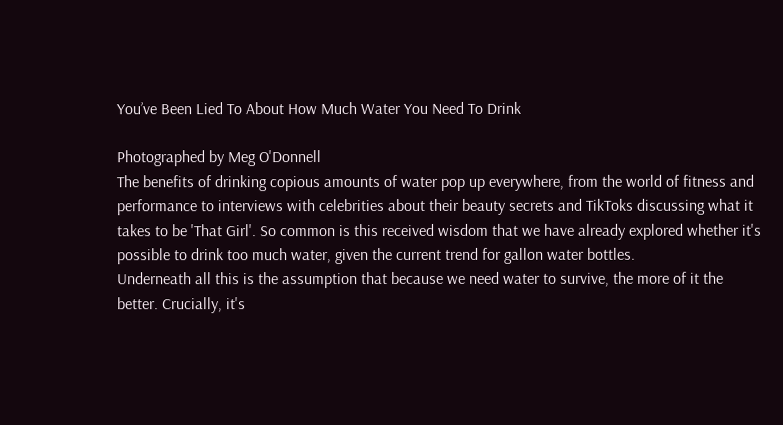You’ve Been Lied To About How Much Water You Need To Drink

Photographed by Meg O'Donnell
The benefits of drinking copious amounts of water pop up everywhere, from the world of fitness and performance to interviews with celebrities about their beauty secrets and TikToks discussing what it takes to be 'That Girl'. So common is this received wisdom that we have already explored whether it's possible to drink too much water, given the current trend for gallon water bottles.
Underneath all this is the assumption that because we need water to survive, the more of it the better. Crucially, it's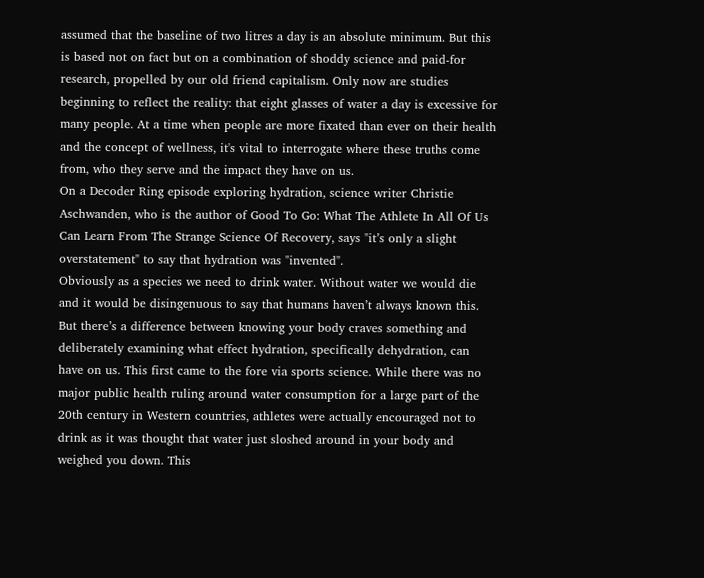assumed that the baseline of two litres a day is an absolute minimum. But this is based not on fact but on a combination of shoddy science and paid-for research, propelled by our old friend capitalism. Only now are studies beginning to reflect the reality: that eight glasses of water a day is excessive for many people. At a time when people are more fixated than ever on their health and the concept of wellness, it's vital to interrogate where these truths come from, who they serve and the impact they have on us.
On a Decoder Ring episode exploring hydration, science writer Christie Aschwanden, who is the author of Good To Go: What The Athlete In All Of Us Can Learn From The Strange Science Of Recovery, says "it’s only a slight overstatement" to say that hydration was "invented".
Obviously as a species we need to drink water. Without water we would die and it would be disingenuous to say that humans haven’t always known this. But there’s a difference between knowing your body craves something and deliberately examining what effect hydration, specifically dehydration, can have on us. This first came to the fore via sports science. While there was no major public health ruling around water consumption for a large part of the 20th century in Western countries, athletes were actually encouraged not to drink as it was thought that water just sloshed around in your body and weighed you down. This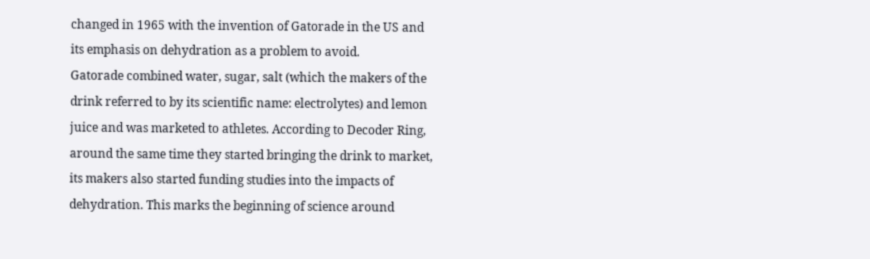changed in 1965 with the invention of Gatorade in the US and its emphasis on dehydration as a problem to avoid.
Gatorade combined water, sugar, salt (which the makers of the drink referred to by its scientific name: electrolytes) and lemon juice and was marketed to athletes. According to Decoder Ring, around the same time they started bringing the drink to market, its makers also started funding studies into the impacts of dehydration. This marks the beginning of science around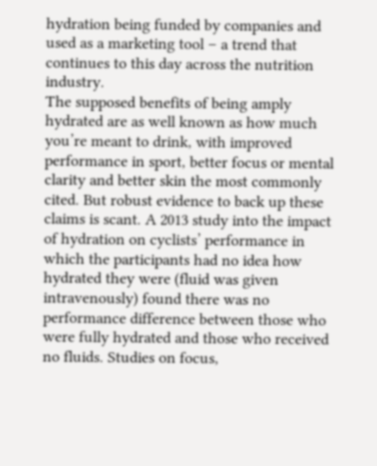hydration being funded by companies and used as a marketing tool – a trend that continues to this day across the nutrition industry.
The supposed benefits of being amply hydrated are as well known as how much you’re meant to drink, with improved performance in sport, better focus or mental clarity and better skin the most commonly cited. But robust evidence to back up these claims is scant. A 2013 study into the impact of hydration on cyclists’ performance in which the participants had no idea how hydrated they were (fluid was given intravenously) found there was no performance difference between those who were fully hydrated and those who received no fluids. Studies on focus,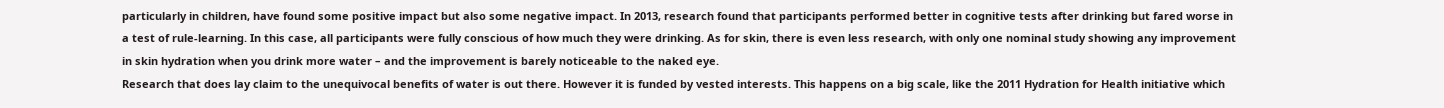particularly in children, have found some positive impact but also some negative impact. In 2013, research found that participants performed better in cognitive tests after drinking but fared worse in a test of rule-learning. In this case, all participants were fully conscious of how much they were drinking. As for skin, there is even less research, with only one nominal study showing any improvement in skin hydration when you drink more water – and the improvement is barely noticeable to the naked eye.
Research that does lay claim to the unequivocal benefits of water is out there. However it is funded by vested interests. This happens on a big scale, like the 2011 Hydration for Health initiative which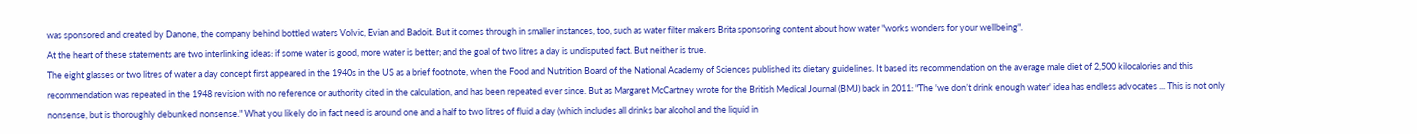was sponsored and created by Danone, the company behind bottled waters Volvic, Evian and Badoit. But it comes through in smaller instances, too, such as water filter makers Brita sponsoring content about how water "works wonders for your wellbeing".
At the heart of these statements are two interlinking ideas: if some water is good, more water is better; and the goal of two litres a day is undisputed fact. But neither is true.
The eight glasses or two litres of water a day concept first appeared in the 1940s in the US as a brief footnote, when the Food and Nutrition Board of the National Academy of Sciences published its dietary guidelines. It based its recommendation on the average male diet of 2,500 kilocalories and this recommendation was repeated in the 1948 revision with no reference or authority cited in the calculation, and has been repeated ever since. But as Margaret McCartney wrote for the British Medical Journal (BMJ) back in 2011: "The 'we don’t drink enough water' idea has endless advocates ... This is not only nonsense, but is thoroughly debunked nonsense." What you likely do in fact need is around one and a half to two litres of fluid a day (which includes all drinks bar alcohol and the liquid in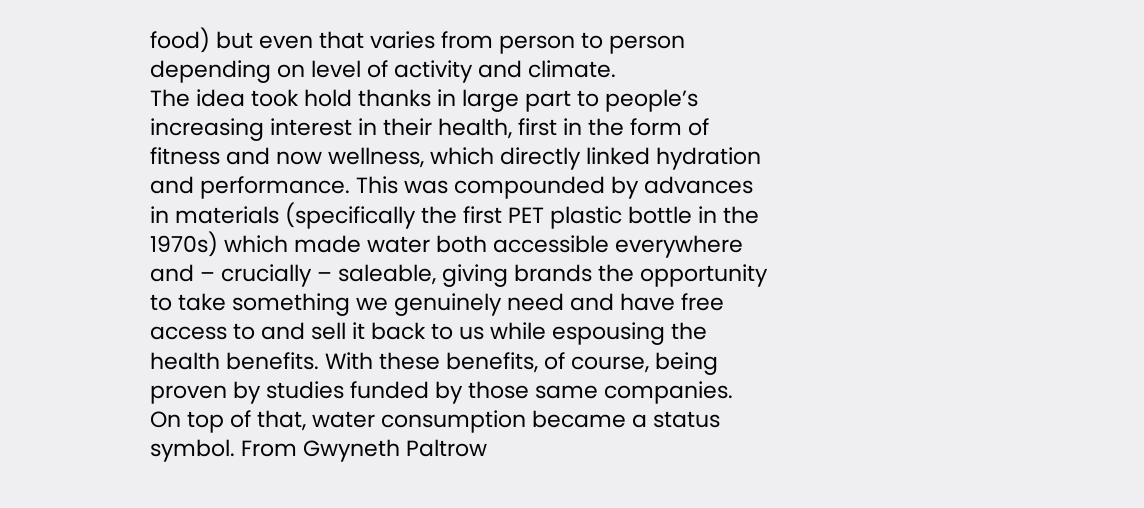food) but even that varies from person to person depending on level of activity and climate.
The idea took hold thanks in large part to people’s increasing interest in their health, first in the form of fitness and now wellness, which directly linked hydration and performance. This was compounded by advances in materials (specifically the first PET plastic bottle in the 1970s) which made water both accessible everywhere and – crucially – saleable, giving brands the opportunity to take something we genuinely need and have free access to and sell it back to us while espousing the health benefits. With these benefits, of course, being proven by studies funded by those same companies.
On top of that, water consumption became a status symbol. From Gwyneth Paltrow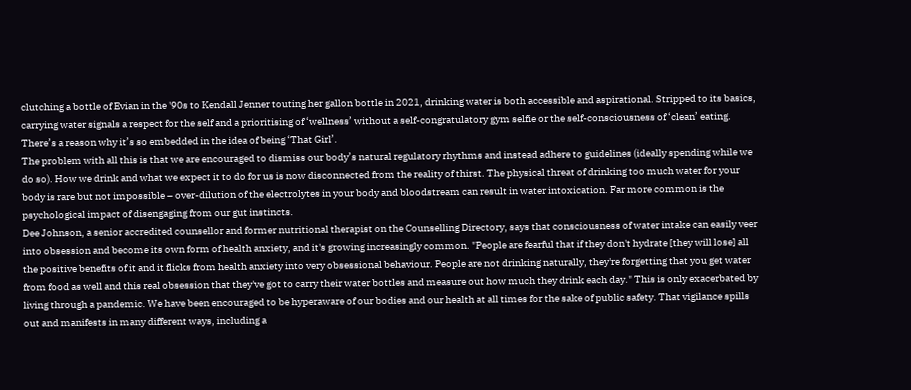clutching a bottle of Evian in the '90s to Kendall Jenner touting her gallon bottle in 2021, drinking water is both accessible and aspirational. Stripped to its basics, carrying water signals a respect for the self and a prioritising of ‘wellness’ without a self-congratulatory gym selfie or the self-consciousness of ‘clean’ eating. There’s a reason why it’s so embedded in the idea of being ‘That Girl’.
The problem with all this is that we are encouraged to dismiss our body’s natural regulatory rhythms and instead adhere to guidelines (ideally spending while we do so). How we drink and what we expect it to do for us is now disconnected from the reality of thirst. The physical threat of drinking too much water for your body is rare but not impossible – over-dilution of the electrolytes in your body and bloodstream can result in water intoxication. Far more common is the psychological impact of disengaging from our gut instincts.
Dee Johnson, a senior accredited counsellor and former nutritional therapist on the Counselling Directory, says that consciousness of water intake can easily veer into obsession and become its own form of health anxiety, and it's growing increasingly common. "People are fearful that if they don't hydrate [they will lose] all the positive benefits of it and it flicks from health anxiety into very obsessional behaviour. People are not drinking naturally, they're forgetting that you get water from food as well and this real obsession that they've got to carry their water bottles and measure out how much they drink each day." This is only exacerbated by living through a pandemic. We have been encouraged to be hyperaware of our bodies and our health at all times for the sake of public safety. That vigilance spills out and manifests in many different ways, including a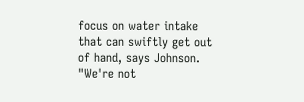focus on water intake that can swiftly get out of hand, says Johnson. "We're not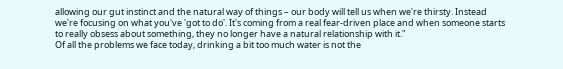allowing our gut instinct and the natural way of things – our body will tell us when we're thirsty. Instead we're focusing on what you've 'got to do'. It's coming from a real fear-driven place and when someone starts to really obsess about something, they no longer have a natural relationship with it."
Of all the problems we face today, drinking a bit too much water is not the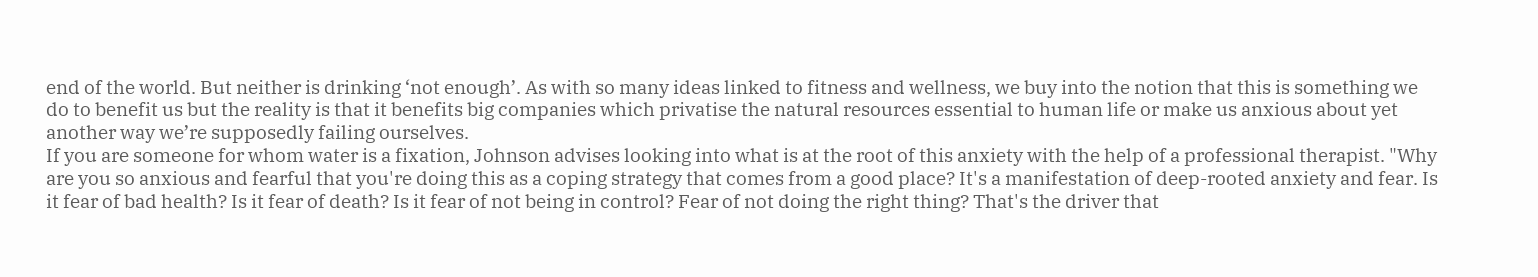end of the world. But neither is drinking ‘not enough’. As with so many ideas linked to fitness and wellness, we buy into the notion that this is something we do to benefit us but the reality is that it benefits big companies which privatise the natural resources essential to human life or make us anxious about yet another way we’re supposedly failing ourselves.
If you are someone for whom water is a fixation, Johnson advises looking into what is at the root of this anxiety with the help of a professional therapist. "Why are you so anxious and fearful that you're doing this as a coping strategy that comes from a good place? It's a manifestation of deep-rooted anxiety and fear. Is it fear of bad health? Is it fear of death? Is it fear of not being in control? Fear of not doing the right thing? That's the driver that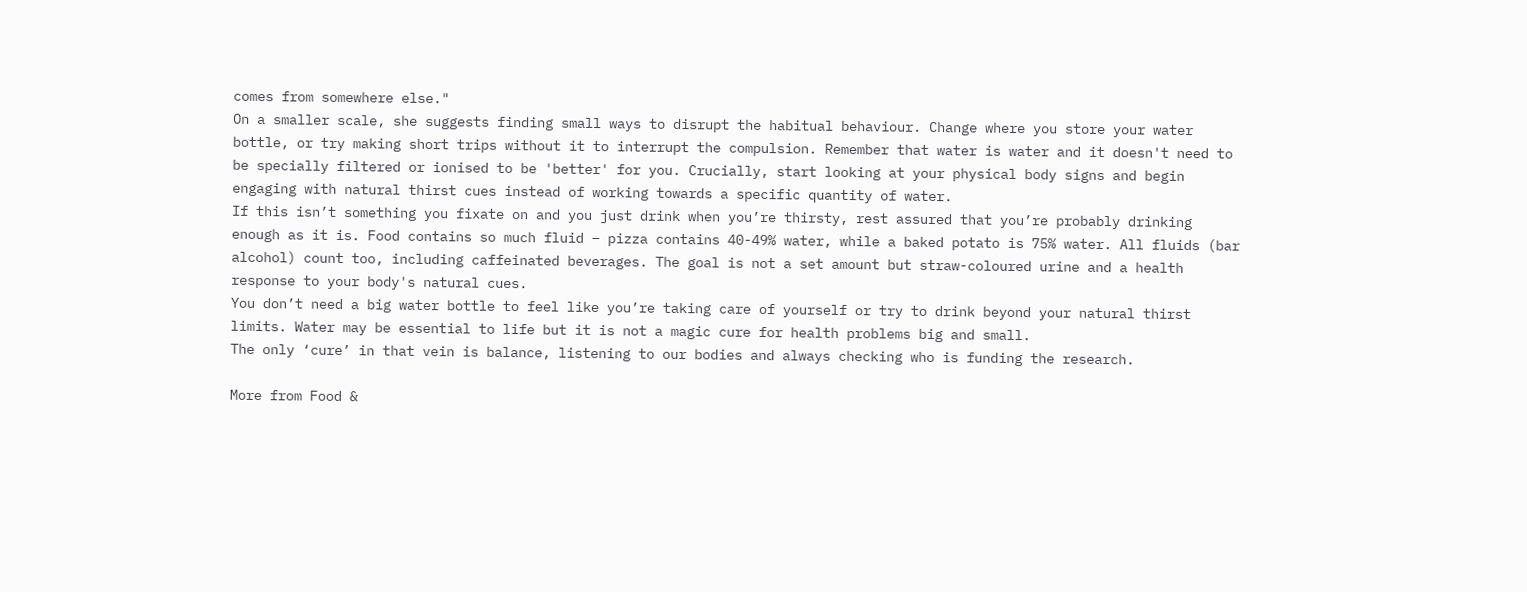comes from somewhere else."
On a smaller scale, she suggests finding small ways to disrupt the habitual behaviour. Change where you store your water bottle, or try making short trips without it to interrupt the compulsion. Remember that water is water and it doesn't need to be specially filtered or ionised to be 'better' for you. Crucially, start looking at your physical body signs and begin engaging with natural thirst cues instead of working towards a specific quantity of water.
If this isn’t something you fixate on and you just drink when you’re thirsty, rest assured that you’re probably drinking enough as it is. Food contains so much fluid – pizza contains 40-49% water, while a baked potato is 75% water. All fluids (bar alcohol) count too, including caffeinated beverages. The goal is not a set amount but straw-coloured urine and a health response to your body's natural cues.
You don’t need a big water bottle to feel like you’re taking care of yourself or try to drink beyond your natural thirst limits. Water may be essential to life but it is not a magic cure for health problems big and small.
The only ‘cure’ in that vein is balance, listening to our bodies and always checking who is funding the research.

More from Food &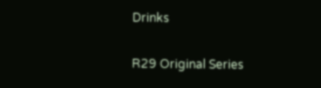Drinks

R29 Original Series